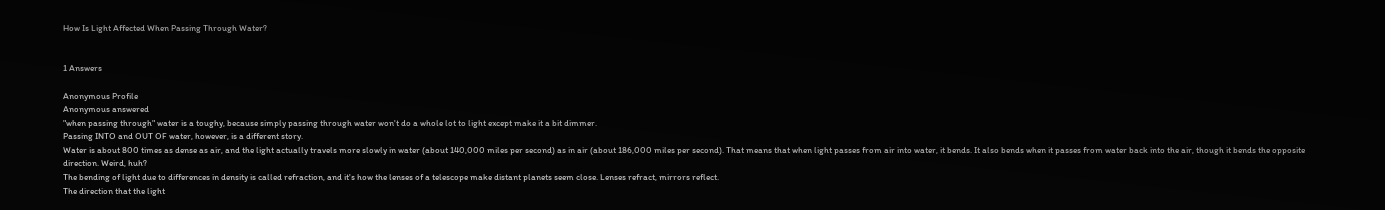How Is Light Affected When Passing Through Water?


1 Answers

Anonymous Profile
Anonymous answered
"when passing through" water is a toughy, because simply passing through water won't do a whole lot to light except make it a bit dimmer.
Passing INTO and OUT OF water, however, is a different story.
Water is about 800 times as dense as air, and the light actually travels more slowly in water (about 140,000 miles per second) as in air (about 186,000 miles per second). That means that when light passes from air into water, it bends. It also bends when it passes from water back into the air, though it bends the opposite direction. Weird, huh?
The bending of light due to differences in density is called refraction, and it's how the lenses of a telescope make distant planets seem close. Lenses refract, mirrors reflect.
The direction that the light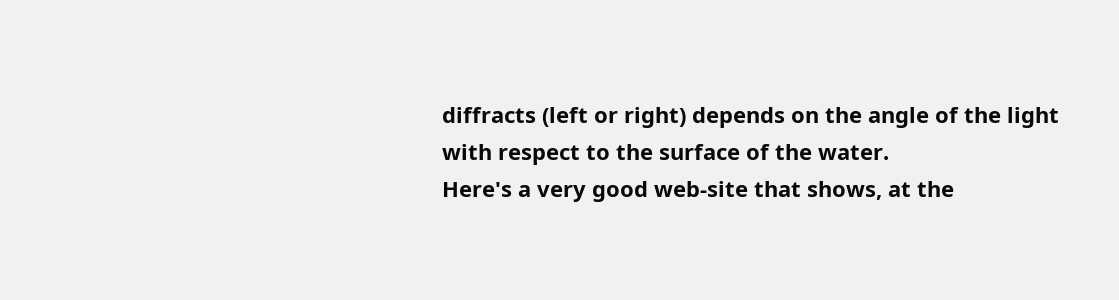diffracts (left or right) depends on the angle of the light with respect to the surface of the water.
Here's a very good web-site that shows, at the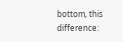bottom, this difference: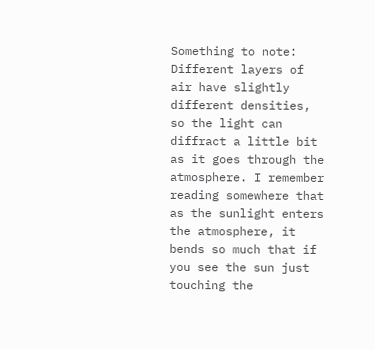Something to note: Different layers of air have slightly different densities, so the light can diffract a little bit as it goes through the atmosphere. I remember reading somewhere that as the sunlight enters the atmosphere, it bends so much that if you see the sun just touching the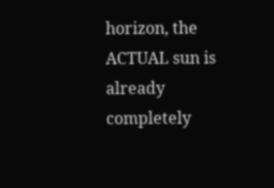horizon, the ACTUAL sun is already completely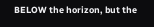BELOW the horizon, but the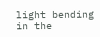light bending in the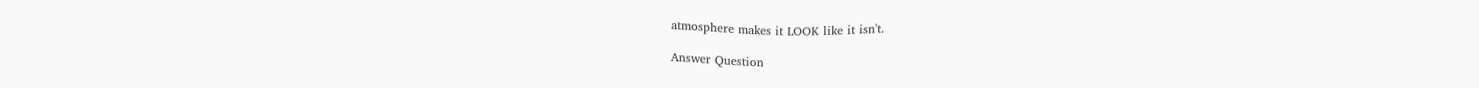atmosphere makes it LOOK like it isn't.

Answer Question